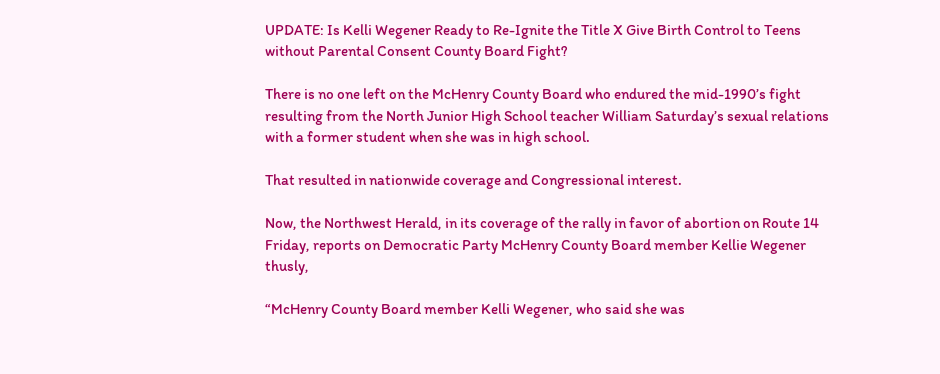UPDATE: Is Kelli Wegener Ready to Re-Ignite the Title X Give Birth Control to Teens without Parental Consent County Board Fight?

There is no one left on the McHenry County Board who endured the mid-1990’s fight resulting from the North Junior High School teacher William Saturday’s sexual relations with a former student when she was in high school.

That resulted in nationwide coverage and Congressional interest.

Now, the Northwest Herald, in its coverage of the rally in favor of abortion on Route 14 Friday, reports on Democratic Party McHenry County Board member Kellie Wegener thusly,

“McHenry County Board member Kelli Wegener, who said she was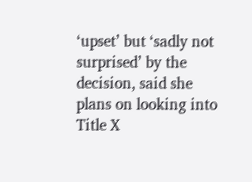‘upset’ but ‘sadly not surprised’ by the decision, said she plans on looking into Title X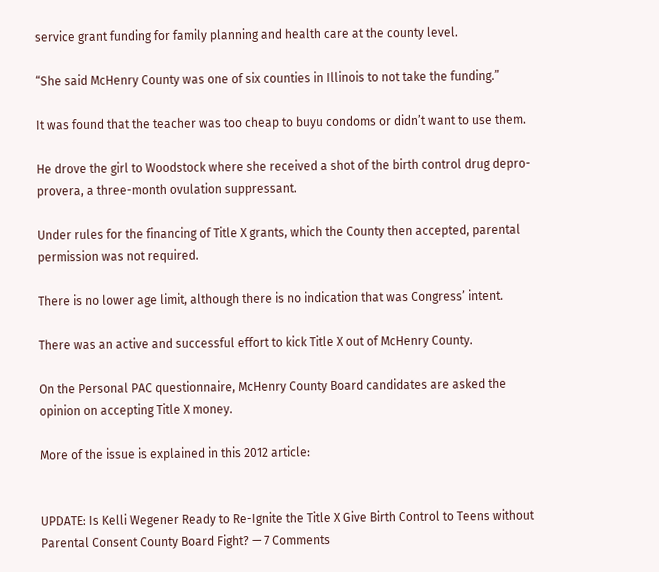service grant funding for family planning and health care at the county level.

“She said McHenry County was one of six counties in Illinois to not take the funding.”

It was found that the teacher was too cheap to buyu condoms or didn’t want to use them.

He drove the girl to Woodstock where she received a shot of the birth control drug depro-provera, a three-month ovulation suppressant.

Under rules for the financing of Title X grants, which the County then accepted, parental permission was not required.

There is no lower age limit, although there is no indication that was Congress’ intent.

There was an active and successful effort to kick Title X out of McHenry County.

On the Personal PAC questionnaire, McHenry County Board candidates are asked the opinion on accepting Title X money.

More of the issue is explained in this 2012 article:


UPDATE: Is Kelli Wegener Ready to Re-Ignite the Title X Give Birth Control to Teens without Parental Consent County Board Fight? — 7 Comments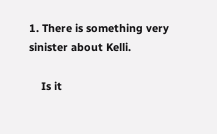1. There is something very sinister about Kelli.

    Is it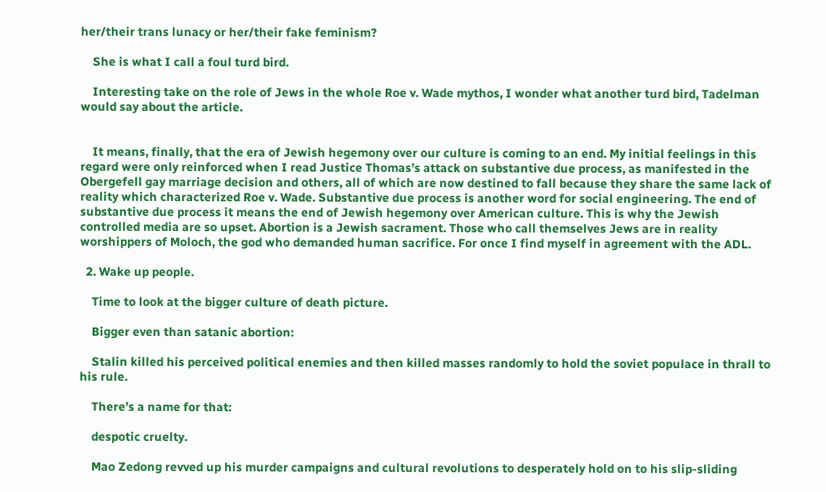her/their trans lunacy or her/their fake feminism?

    She is what I call a foul turd bird.

    Interesting take on the role of Jews in the whole Roe v. Wade mythos, I wonder what another turd bird, Tadelman would say about the article.


    It means, finally, that the era of Jewish hegemony over our culture is coming to an end. My initial feelings in this regard were only reinforced when I read Justice Thomas’s attack on substantive due process, as manifested in the Obergefell gay marriage decision and others, all of which are now destined to fall because they share the same lack of reality which characterized Roe v. Wade. Substantive due process is another word for social engineering. The end of substantive due process it means the end of Jewish hegemony over American culture. This is why the Jewish controlled media are so upset. Abortion is a Jewish sacrament. Those who call themselves Jews are in reality worshippers of Moloch, the god who demanded human sacrifice. For once I find myself in agreement with the ADL.

  2. Wake up people.

    Time to look at the bigger culture of death picture.

    Bigger even than satanic abortion:

    Stalin killed his perceived political enemies and then killed masses randomly to hold the soviet populace in thrall to his rule.

    There’s a name for that:

    despotic cruelty.

    Mao Zedong revved up his murder campaigns and cultural revolutions to desperately hold on to his slip-sliding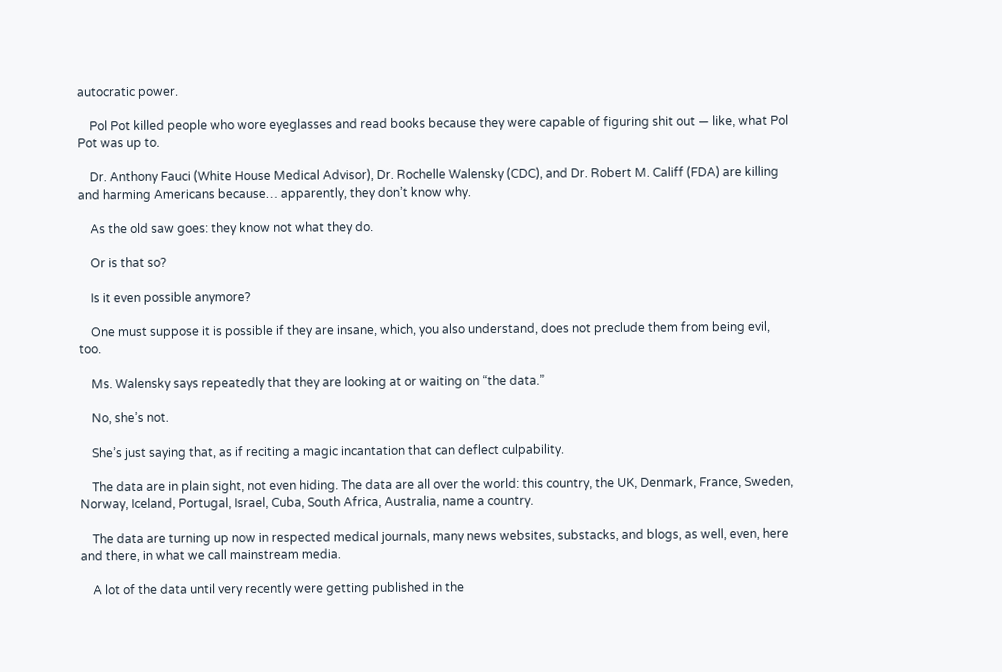autocratic power.

    Pol Pot killed people who wore eyeglasses and read books because they were capable of figuring shit out — like, what Pol Pot was up to.

    Dr. Anthony Fauci (White House Medical Advisor), Dr. Rochelle Walensky (CDC), and Dr. Robert M. Califf (FDA) are killing and harming Americans because… apparently, they don’t know why.

    As the old saw goes: they know not what they do.

    Or is that so?

    Is it even possible anymore?

    One must suppose it is possible if they are insane, which, you also understand, does not preclude them from being evil, too.

    Ms. Walensky says repeatedly that they are looking at or waiting on “the data.”

    No, she’s not.

    She’s just saying that, as if reciting a magic incantation that can deflect culpability.

    The data are in plain sight, not even hiding. The data are all over the world: this country, the UK, Denmark, France, Sweden, Norway, Iceland, Portugal, Israel, Cuba, South Africa, Australia, name a country.

    The data are turning up now in respected medical journals, many news websites, substacks, and blogs, as well, even, here and there, in what we call mainstream media.

    A lot of the data until very recently were getting published in the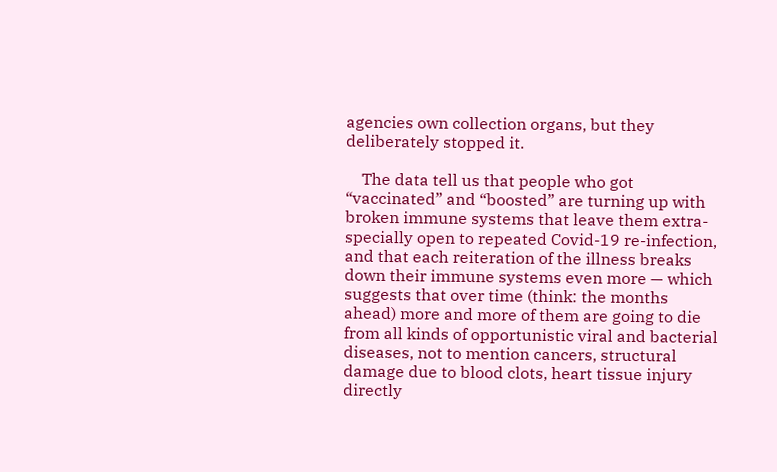agencies own collection organs, but they deliberately stopped it.

    The data tell us that people who got “vaccinated” and “boosted” are turning up with broken immune systems that leave them extra-specially open to repeated Covid-19 re-infection, and that each reiteration of the illness breaks down their immune systems even more — which suggests that over time (think: the months ahead) more and more of them are going to die from all kinds of opportunistic viral and bacterial diseases, not to mention cancers, structural damage due to blood clots, heart tissue injury directly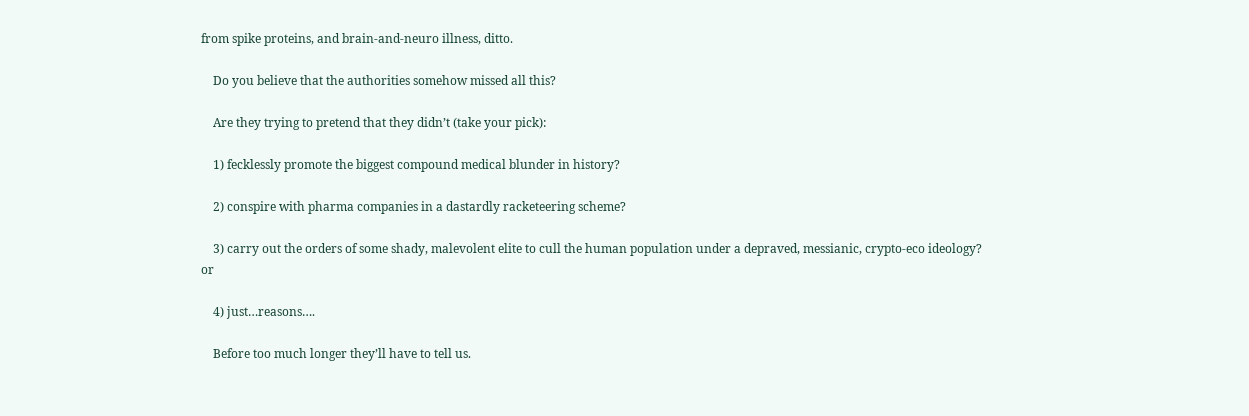from spike proteins, and brain-and-neuro illness, ditto.

    Do you believe that the authorities somehow missed all this?

    Are they trying to pretend that they didn’t (take your pick):

    1) fecklessly promote the biggest compound medical blunder in history?

    2) conspire with pharma companies in a dastardly racketeering scheme?

    3) carry out the orders of some shady, malevolent elite to cull the human population under a depraved, messianic, crypto-eco ideology? or

    4) just…reasons….

    Before too much longer they’ll have to tell us.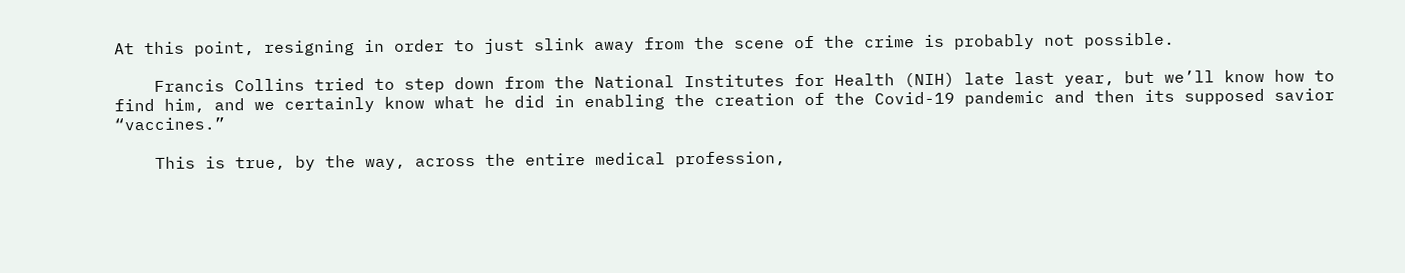At this point, resigning in order to just slink away from the scene of the crime is probably not possible.

    Francis Collins tried to step down from the National Institutes for Health (NIH) late last year, but we’ll know how to find him, and we certainly know what he did in enabling the creation of the Covid-19 pandemic and then its supposed savior “vaccines.”

    This is true, by the way, across the entire medical profession,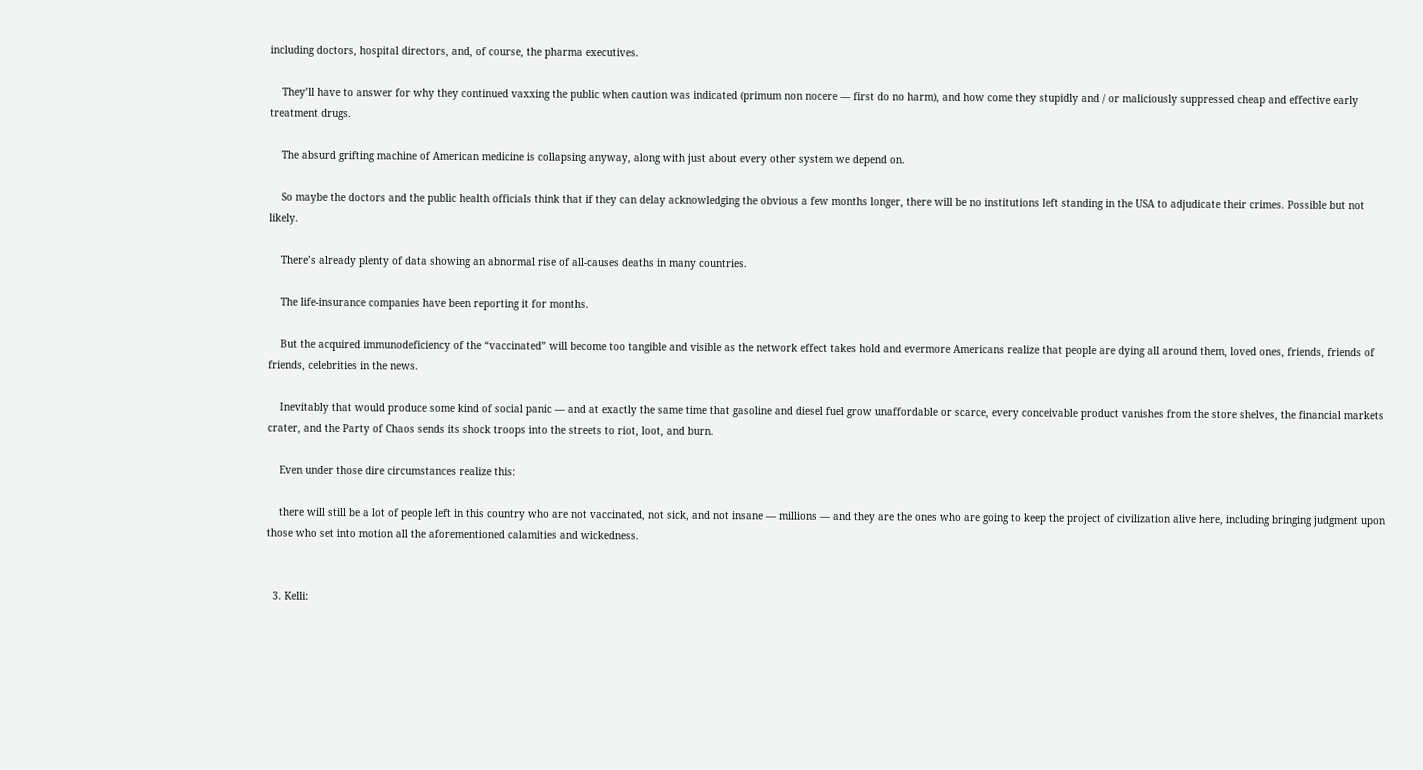including doctors, hospital directors, and, of course, the pharma executives.

    They’ll have to answer for why they continued vaxxing the public when caution was indicated (primum non nocere — first do no harm), and how come they stupidly and / or maliciously suppressed cheap and effective early treatment drugs.

    The absurd grifting machine of American medicine is collapsing anyway, along with just about every other system we depend on.

    So maybe the doctors and the public health officials think that if they can delay acknowledging the obvious a few months longer, there will be no institutions left standing in the USA to adjudicate their crimes. Possible but not likely.

    There’s already plenty of data showing an abnormal rise of all-causes deaths in many countries.

    The life-insurance companies have been reporting it for months.

    But the acquired immunodeficiency of the “vaccinated” will become too tangible and visible as the network effect takes hold and evermore Americans realize that people are dying all around them, loved ones, friends, friends of friends, celebrities in the news.

    Inevitably that would produce some kind of social panic — and at exactly the same time that gasoline and diesel fuel grow unaffordable or scarce, every conceivable product vanishes from the store shelves, the financial markets crater, and the Party of Chaos sends its shock troops into the streets to riot, loot, and burn.

    Even under those dire circumstances realize this:

    there will still be a lot of people left in this country who are not vaccinated, not sick, and not insane — millions — and they are the ones who are going to keep the project of civilization alive here, including bringing judgment upon those who set into motion all the aforementioned calamities and wickedness.


  3. Kelli: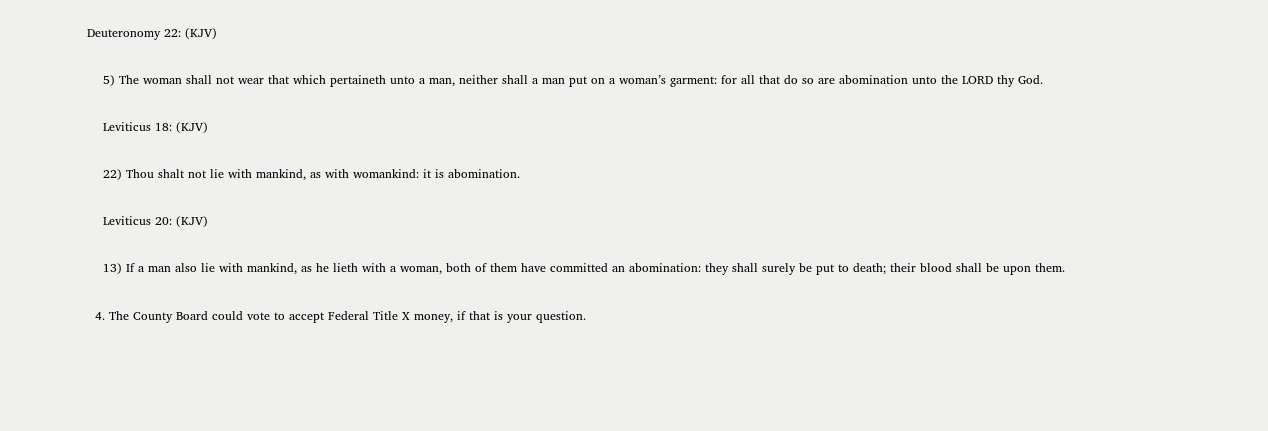Deuteronomy 22: (KJV)

    5) The woman shall not wear that which pertaineth unto a man, neither shall a man put on a woman’s garment: for all that do so are abomination unto the LORD thy God.

    Leviticus 18: (KJV)

    22) Thou shalt not lie with mankind, as with womankind: it is abomination.

    Leviticus 20: (KJV)

    13) If a man also lie with mankind, as he lieth with a woman, both of them have committed an abomination: they shall surely be put to death; their blood shall be upon them.

  4. The County Board could vote to accept Federal Title X money, if that is your question.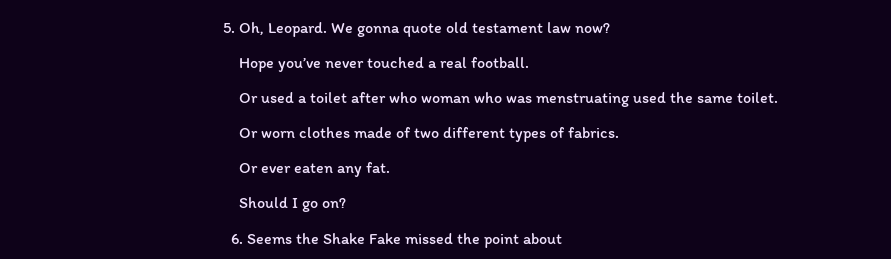5. Oh, Leopard. We gonna quote old testament law now?

    Hope you’ve never touched a real football.

    Or used a toilet after who woman who was menstruating used the same toilet.

    Or worn clothes made of two different types of fabrics.

    Or ever eaten any fat.

    Should I go on?

  6. Seems the Shake Fake missed the point about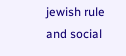jewish rule and social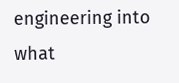engineering into what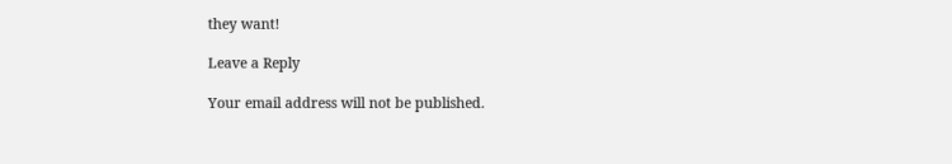they want!

Leave a Reply

Your email address will not be published.